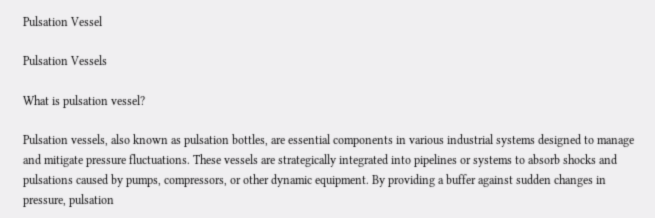Pulsation Vessel

Pulsation Vessels

What is pulsation vessel?

Pulsation vessels, also known as pulsation bottles, are essential components in various industrial systems designed to manage and mitigate pressure fluctuations. These vessels are strategically integrated into pipelines or systems to absorb shocks and pulsations caused by pumps, compressors, or other dynamic equipment. By providing a buffer against sudden changes in pressure, pulsation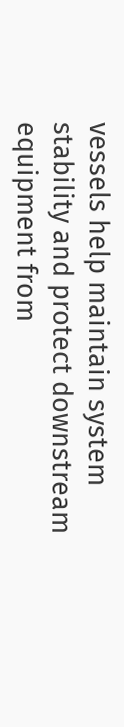vessels help maintain system stability and protect downstream equipment from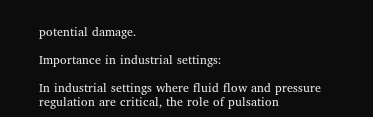potential damage.

Importance in industrial settings:

In industrial settings where fluid flow and pressure regulation are critical, the role of pulsation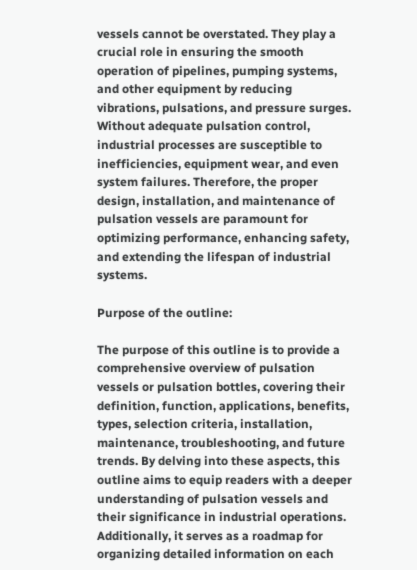vessels cannot be overstated. They play a crucial role in ensuring the smooth operation of pipelines, pumping systems, and other equipment by reducing vibrations, pulsations, and pressure surges. Without adequate pulsation control, industrial processes are susceptible to inefficiencies, equipment wear, and even system failures. Therefore, the proper design, installation, and maintenance of pulsation vessels are paramount for optimizing performance, enhancing safety, and extending the lifespan of industrial systems.

Purpose of the outline:

The purpose of this outline is to provide a comprehensive overview of pulsation vessels or pulsation bottles, covering their definition, function, applications, benefits, types, selection criteria, installation, maintenance, troubleshooting, and future trends. By delving into these aspects, this outline aims to equip readers with a deeper understanding of pulsation vessels and their significance in industrial operations. Additionally, it serves as a roadmap for organizing detailed information on each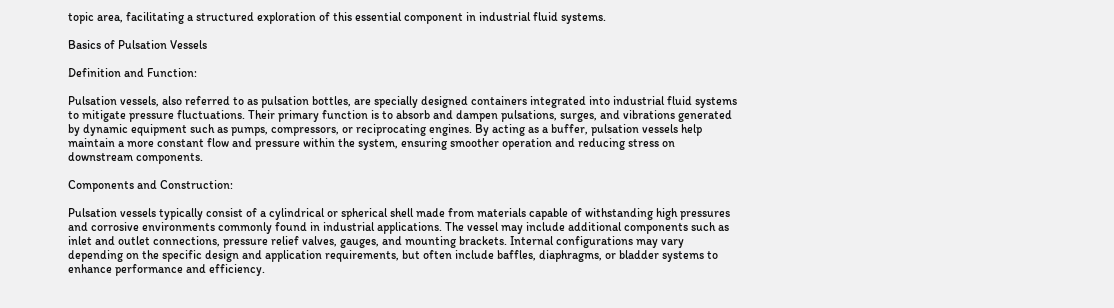topic area, facilitating a structured exploration of this essential component in industrial fluid systems.

Basics of Pulsation Vessels

Definition and Function:

Pulsation vessels, also referred to as pulsation bottles, are specially designed containers integrated into industrial fluid systems to mitigate pressure fluctuations. Their primary function is to absorb and dampen pulsations, surges, and vibrations generated by dynamic equipment such as pumps, compressors, or reciprocating engines. By acting as a buffer, pulsation vessels help maintain a more constant flow and pressure within the system, ensuring smoother operation and reducing stress on downstream components.

Components and Construction:

Pulsation vessels typically consist of a cylindrical or spherical shell made from materials capable of withstanding high pressures and corrosive environments commonly found in industrial applications. The vessel may include additional components such as inlet and outlet connections, pressure relief valves, gauges, and mounting brackets. Internal configurations may vary depending on the specific design and application requirements, but often include baffles, diaphragms, or bladder systems to enhance performance and efficiency.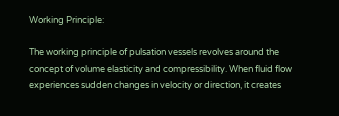Working Principle:

The working principle of pulsation vessels revolves around the concept of volume elasticity and compressibility. When fluid flow experiences sudden changes in velocity or direction, it creates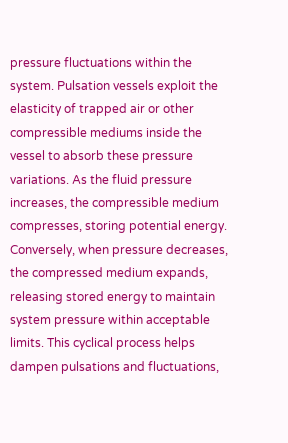pressure fluctuations within the system. Pulsation vessels exploit the elasticity of trapped air or other compressible mediums inside the vessel to absorb these pressure variations. As the fluid pressure increases, the compressible medium compresses, storing potential energy. Conversely, when pressure decreases, the compressed medium expands, releasing stored energy to maintain system pressure within acceptable limits. This cyclical process helps dampen pulsations and fluctuations,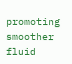promoting smoother fluid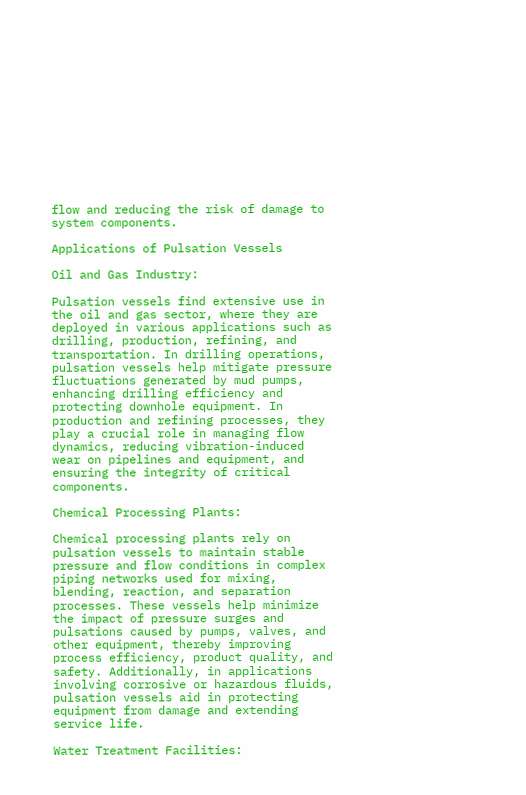flow and reducing the risk of damage to system components.

Applications of Pulsation Vessels

Oil and Gas Industry:

Pulsation vessels find extensive use in the oil and gas sector, where they are deployed in various applications such as drilling, production, refining, and transportation. In drilling operations, pulsation vessels help mitigate pressure fluctuations generated by mud pumps, enhancing drilling efficiency and protecting downhole equipment. In production and refining processes, they play a crucial role in managing flow dynamics, reducing vibration-induced wear on pipelines and equipment, and ensuring the integrity of critical components.

Chemical Processing Plants:

Chemical processing plants rely on pulsation vessels to maintain stable pressure and flow conditions in complex piping networks used for mixing, blending, reaction, and separation processes. These vessels help minimize the impact of pressure surges and pulsations caused by pumps, valves, and other equipment, thereby improving process efficiency, product quality, and safety. Additionally, in applications involving corrosive or hazardous fluids, pulsation vessels aid in protecting equipment from damage and extending service life.

Water Treatment Facilities: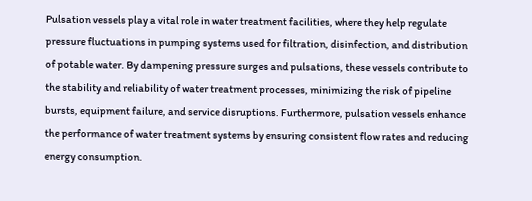Pulsation vessels play a vital role in water treatment facilities, where they help regulate pressure fluctuations in pumping systems used for filtration, disinfection, and distribution of potable water. By dampening pressure surges and pulsations, these vessels contribute to the stability and reliability of water treatment processes, minimizing the risk of pipeline bursts, equipment failure, and service disruptions. Furthermore, pulsation vessels enhance the performance of water treatment systems by ensuring consistent flow rates and reducing energy consumption.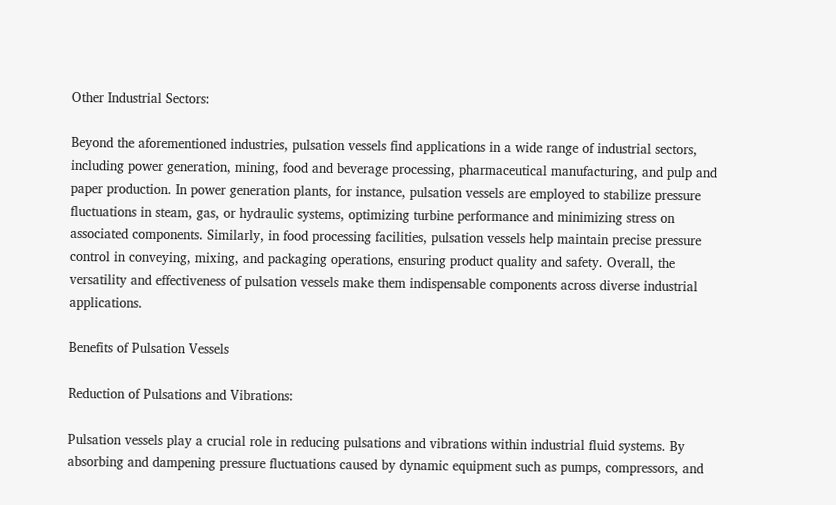Other Industrial Sectors:

Beyond the aforementioned industries, pulsation vessels find applications in a wide range of industrial sectors, including power generation, mining, food and beverage processing, pharmaceutical manufacturing, and pulp and paper production. In power generation plants, for instance, pulsation vessels are employed to stabilize pressure fluctuations in steam, gas, or hydraulic systems, optimizing turbine performance and minimizing stress on associated components. Similarly, in food processing facilities, pulsation vessels help maintain precise pressure control in conveying, mixing, and packaging operations, ensuring product quality and safety. Overall, the versatility and effectiveness of pulsation vessels make them indispensable components across diverse industrial applications.

Benefits of Pulsation Vessels

Reduction of Pulsations and Vibrations:

Pulsation vessels play a crucial role in reducing pulsations and vibrations within industrial fluid systems. By absorbing and dampening pressure fluctuations caused by dynamic equipment such as pumps, compressors, and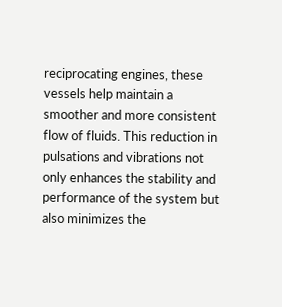reciprocating engines, these vessels help maintain a smoother and more consistent flow of fluids. This reduction in pulsations and vibrations not only enhances the stability and performance of the system but also minimizes the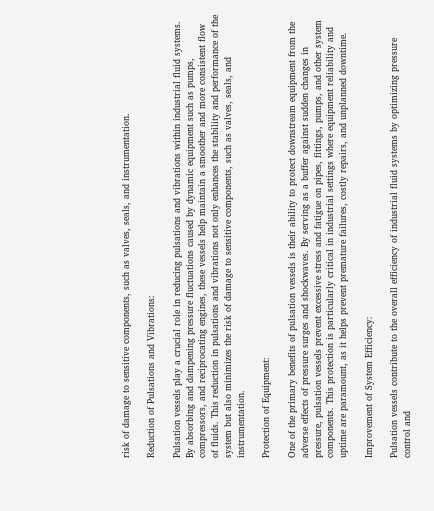risk of damage to sensitive components, such as valves, seals, and instrumentation.

Reduction of Pulsations and Vibrations:

Pulsation vessels play a crucial role in reducing pulsations and vibrations within industrial fluid systems. By absorbing and dampening pressure fluctuations caused by dynamic equipment such as pumps, compressors, and reciprocating engines, these vessels help maintain a smoother and more consistent flow of fluids. This reduction in pulsations and vibrations not only enhances the stability and performance of the system but also minimizes the risk of damage to sensitive components, such as valves, seals, and instrumentation.

Protection of Equipment:

One of the primary benefits of pulsation vessels is their ability to protect downstream equipment from the adverse effects of pressure surges and shockwaves. By serving as a buffer against sudden changes in pressure, pulsation vessels prevent excessive stress and fatigue on pipes, fittings, pumps, and other system components. This protection is particularly critical in industrial settings where equipment reliability and uptime are paramount, as it helps prevent premature failures, costly repairs, and unplanned downtime.

Improvement of System Efficiency:

Pulsation vessels contribute to the overall efficiency of industrial fluid systems by optimizing pressure control and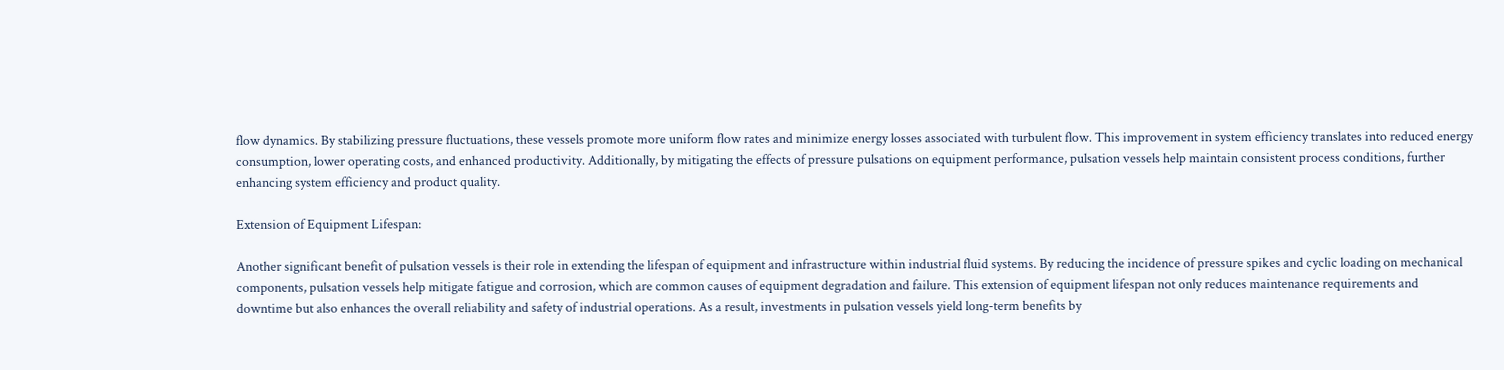flow dynamics. By stabilizing pressure fluctuations, these vessels promote more uniform flow rates and minimize energy losses associated with turbulent flow. This improvement in system efficiency translates into reduced energy consumption, lower operating costs, and enhanced productivity. Additionally, by mitigating the effects of pressure pulsations on equipment performance, pulsation vessels help maintain consistent process conditions, further enhancing system efficiency and product quality.

Extension of Equipment Lifespan:

Another significant benefit of pulsation vessels is their role in extending the lifespan of equipment and infrastructure within industrial fluid systems. By reducing the incidence of pressure spikes and cyclic loading on mechanical components, pulsation vessels help mitigate fatigue and corrosion, which are common causes of equipment degradation and failure. This extension of equipment lifespan not only reduces maintenance requirements and downtime but also enhances the overall reliability and safety of industrial operations. As a result, investments in pulsation vessels yield long-term benefits by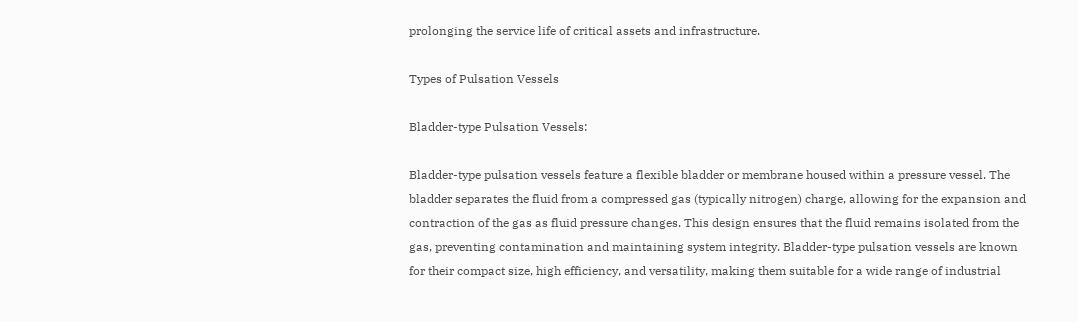prolonging the service life of critical assets and infrastructure.

Types of Pulsation Vessels

Bladder-type Pulsation Vessels:

Bladder-type pulsation vessels feature a flexible bladder or membrane housed within a pressure vessel. The bladder separates the fluid from a compressed gas (typically nitrogen) charge, allowing for the expansion and contraction of the gas as fluid pressure changes. This design ensures that the fluid remains isolated from the gas, preventing contamination and maintaining system integrity. Bladder-type pulsation vessels are known for their compact size, high efficiency, and versatility, making them suitable for a wide range of industrial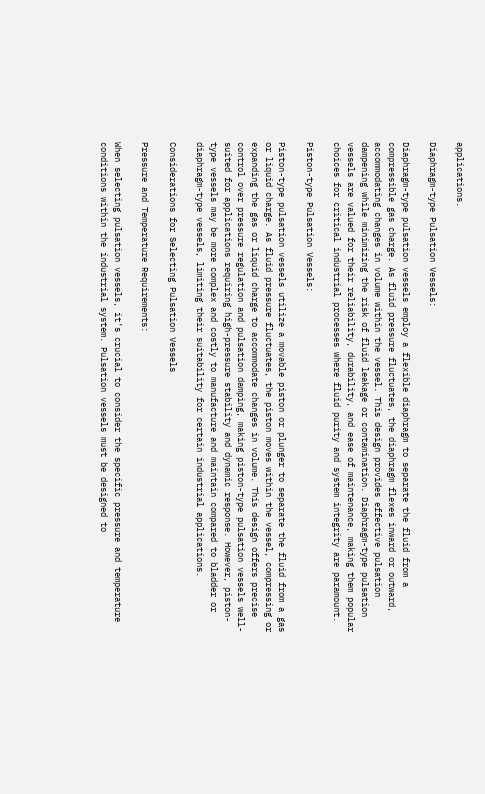applications.

Diaphragm-type Pulsation Vessels:

Diaphragm-type pulsation vessels employ a flexible diaphragm to separate the fluid from a compressible gas charge. As fluid pressure fluctuates, the diaphragm flexes inward or outward, accommodating changes in volume within the vessel. This design provides effective pulsation dampening while minimizing the risk of fluid leakage or contamination. Diaphragm-type pulsation vessels are valued for their reliability, durability, and ease of maintenance, making them popular choices for critical industrial processes where fluid purity and system integrity are paramount.

Piston-type Pulsation Vessels:

Piston-type pulsation vessels utilize a movable piston or plunger to separate the fluid from a gas or liquid charge. As fluid pressure fluctuates, the piston moves within the vessel, compressing or expanding the gas or liquid charge to accommodate changes in volume. This design offers precise control over pressure regulation and pulsation damping, making piston-type pulsation vessels well-suited for applications requiring high-pressure stability and dynamic response. However, piston-type vessels may be more complex and costly to manufacture and maintain compared to bladder or diaphragm-type vessels, limiting their suitability for certain industrial applications.

Considerations for Selecting Pulsation Vessels

Pressure and Temperature Requirements:

When selecting pulsation vessels, it’s crucial to consider the specific pressure and temperature conditions within the industrial system. Pulsation vessels must be designed to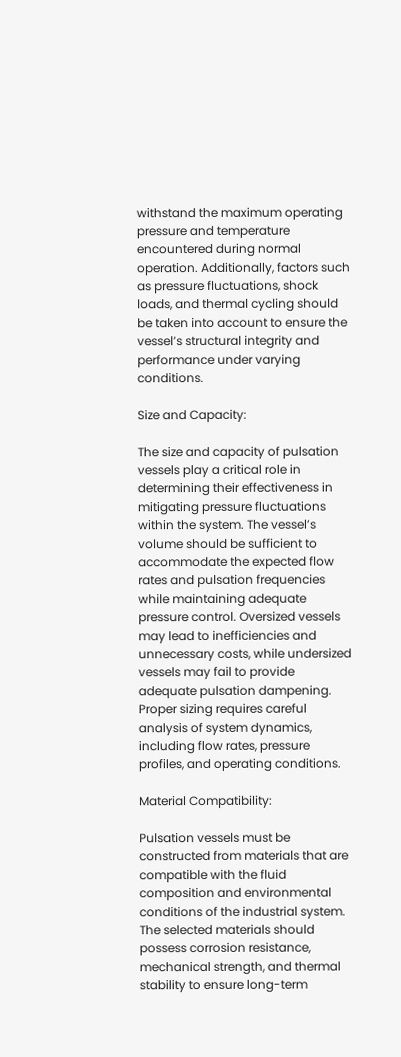withstand the maximum operating pressure and temperature encountered during normal operation. Additionally, factors such as pressure fluctuations, shock loads, and thermal cycling should be taken into account to ensure the vessel’s structural integrity and performance under varying conditions.

Size and Capacity:

The size and capacity of pulsation vessels play a critical role in determining their effectiveness in mitigating pressure fluctuations within the system. The vessel’s volume should be sufficient to accommodate the expected flow rates and pulsation frequencies while maintaining adequate pressure control. Oversized vessels may lead to inefficiencies and unnecessary costs, while undersized vessels may fail to provide adequate pulsation dampening. Proper sizing requires careful analysis of system dynamics, including flow rates, pressure profiles, and operating conditions.

Material Compatibility:

Pulsation vessels must be constructed from materials that are compatible with the fluid composition and environmental conditions of the industrial system. The selected materials should possess corrosion resistance, mechanical strength, and thermal stability to ensure long-term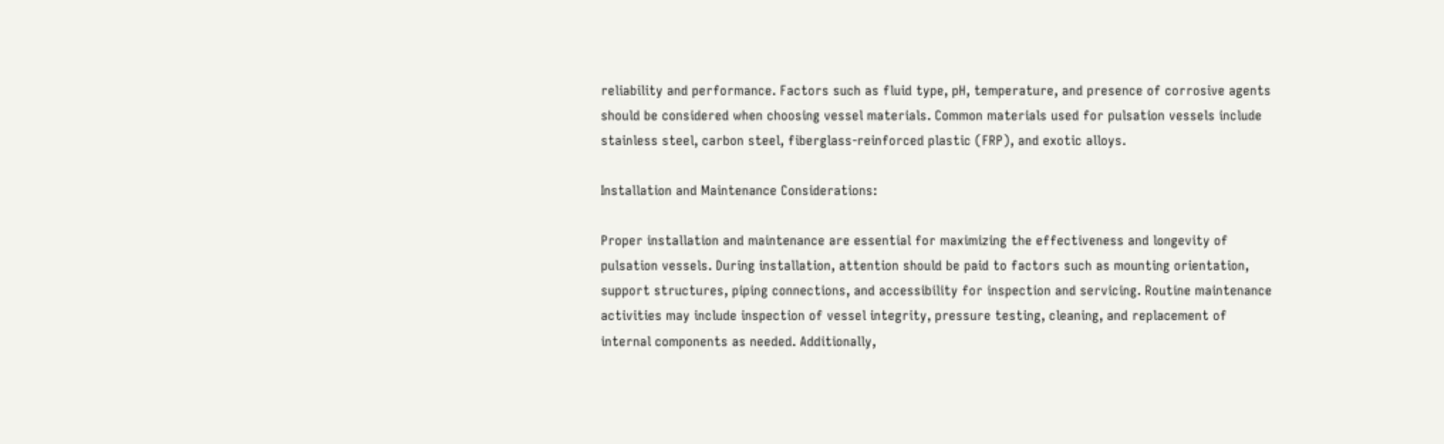reliability and performance. Factors such as fluid type, pH, temperature, and presence of corrosive agents should be considered when choosing vessel materials. Common materials used for pulsation vessels include stainless steel, carbon steel, fiberglass-reinforced plastic (FRP), and exotic alloys.

Installation and Maintenance Considerations:

Proper installation and maintenance are essential for maximizing the effectiveness and longevity of pulsation vessels. During installation, attention should be paid to factors such as mounting orientation, support structures, piping connections, and accessibility for inspection and servicing. Routine maintenance activities may include inspection of vessel integrity, pressure testing, cleaning, and replacement of internal components as needed. Additionally,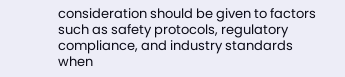consideration should be given to factors such as safety protocols, regulatory compliance, and industry standards when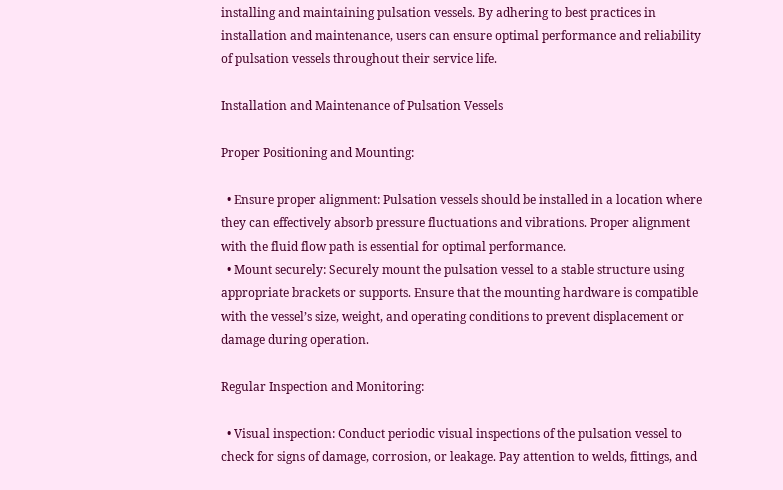installing and maintaining pulsation vessels. By adhering to best practices in installation and maintenance, users can ensure optimal performance and reliability of pulsation vessels throughout their service life.

Installation and Maintenance of Pulsation Vessels

Proper Positioning and Mounting:

  • Ensure proper alignment: Pulsation vessels should be installed in a location where they can effectively absorb pressure fluctuations and vibrations. Proper alignment with the fluid flow path is essential for optimal performance.
  • Mount securely: Securely mount the pulsation vessel to a stable structure using appropriate brackets or supports. Ensure that the mounting hardware is compatible with the vessel’s size, weight, and operating conditions to prevent displacement or damage during operation.

Regular Inspection and Monitoring:

  • Visual inspection: Conduct periodic visual inspections of the pulsation vessel to check for signs of damage, corrosion, or leakage. Pay attention to welds, fittings, and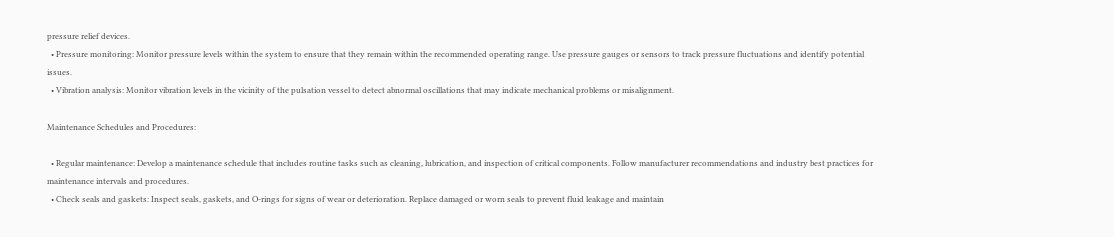pressure relief devices.
  • Pressure monitoring: Monitor pressure levels within the system to ensure that they remain within the recommended operating range. Use pressure gauges or sensors to track pressure fluctuations and identify potential issues.
  • Vibration analysis: Monitor vibration levels in the vicinity of the pulsation vessel to detect abnormal oscillations that may indicate mechanical problems or misalignment.

Maintenance Schedules and Procedures:

  • Regular maintenance: Develop a maintenance schedule that includes routine tasks such as cleaning, lubrication, and inspection of critical components. Follow manufacturer recommendations and industry best practices for maintenance intervals and procedures.
  • Check seals and gaskets: Inspect seals, gaskets, and O-rings for signs of wear or deterioration. Replace damaged or worn seals to prevent fluid leakage and maintain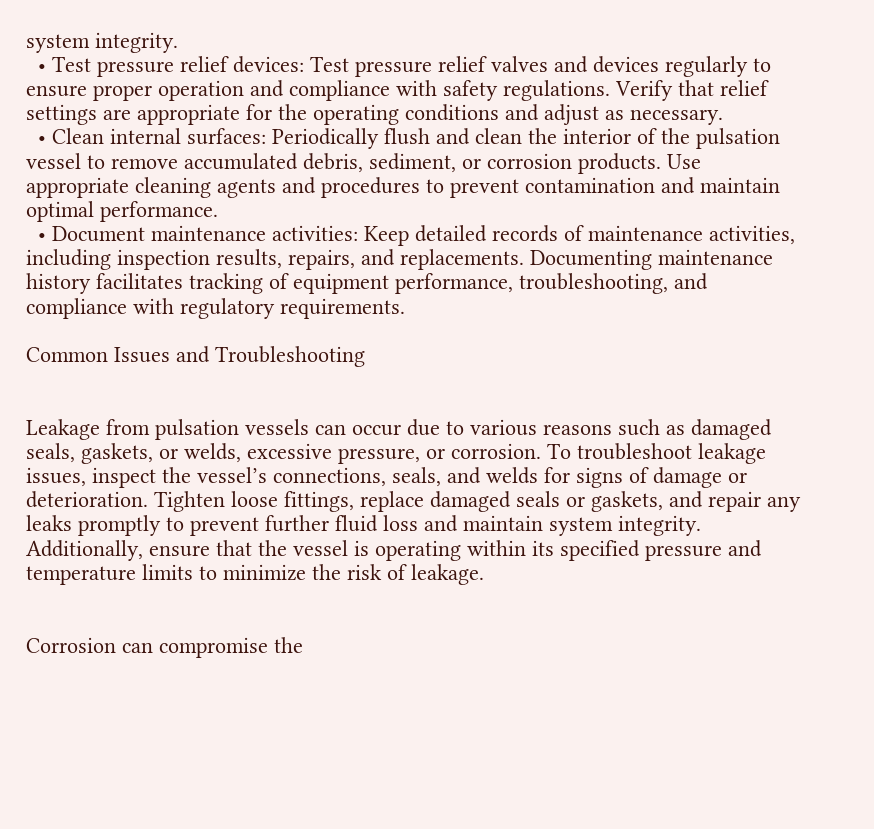system integrity.
  • Test pressure relief devices: Test pressure relief valves and devices regularly to ensure proper operation and compliance with safety regulations. Verify that relief settings are appropriate for the operating conditions and adjust as necessary.
  • Clean internal surfaces: Periodically flush and clean the interior of the pulsation vessel to remove accumulated debris, sediment, or corrosion products. Use appropriate cleaning agents and procedures to prevent contamination and maintain optimal performance.
  • Document maintenance activities: Keep detailed records of maintenance activities, including inspection results, repairs, and replacements. Documenting maintenance history facilitates tracking of equipment performance, troubleshooting, and compliance with regulatory requirements.

Common Issues and Troubleshooting


Leakage from pulsation vessels can occur due to various reasons such as damaged seals, gaskets, or welds, excessive pressure, or corrosion. To troubleshoot leakage issues, inspect the vessel’s connections, seals, and welds for signs of damage or deterioration. Tighten loose fittings, replace damaged seals or gaskets, and repair any leaks promptly to prevent further fluid loss and maintain system integrity. Additionally, ensure that the vessel is operating within its specified pressure and temperature limits to minimize the risk of leakage.


Corrosion can compromise the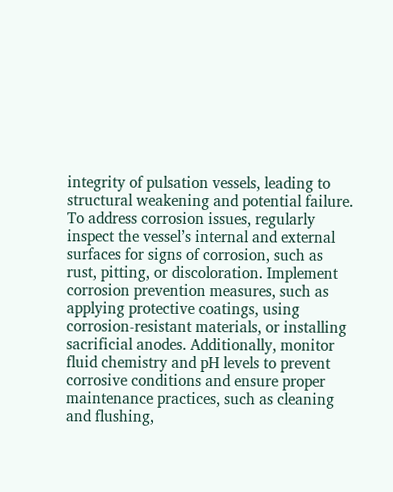integrity of pulsation vessels, leading to structural weakening and potential failure. To address corrosion issues, regularly inspect the vessel’s internal and external surfaces for signs of corrosion, such as rust, pitting, or discoloration. Implement corrosion prevention measures, such as applying protective coatings, using corrosion-resistant materials, or installing sacrificial anodes. Additionally, monitor fluid chemistry and pH levels to prevent corrosive conditions and ensure proper maintenance practices, such as cleaning and flushing,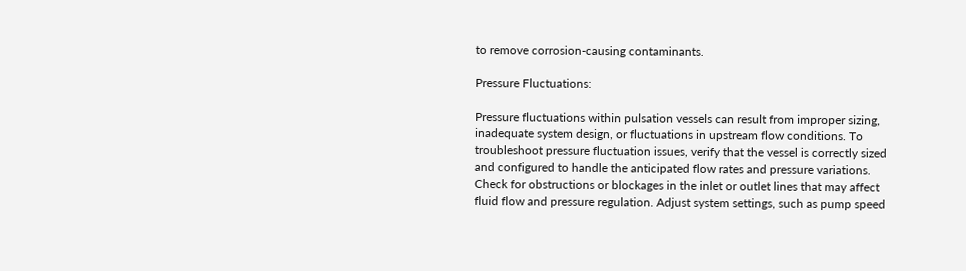to remove corrosion-causing contaminants.

Pressure Fluctuations:

Pressure fluctuations within pulsation vessels can result from improper sizing, inadequate system design, or fluctuations in upstream flow conditions. To troubleshoot pressure fluctuation issues, verify that the vessel is correctly sized and configured to handle the anticipated flow rates and pressure variations. Check for obstructions or blockages in the inlet or outlet lines that may affect fluid flow and pressure regulation. Adjust system settings, such as pump speed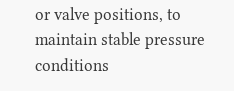or valve positions, to maintain stable pressure conditions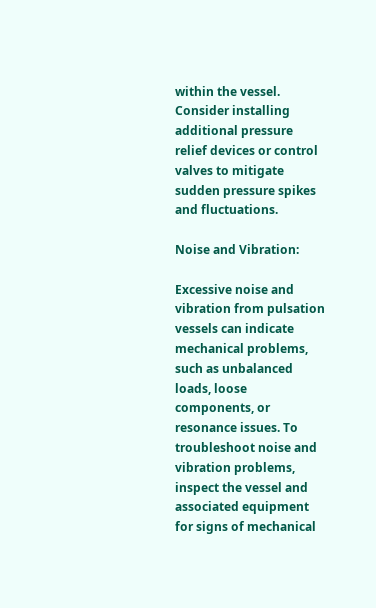within the vessel. Consider installing additional pressure relief devices or control valves to mitigate sudden pressure spikes and fluctuations.

Noise and Vibration:

Excessive noise and vibration from pulsation vessels can indicate mechanical problems, such as unbalanced loads, loose components, or resonance issues. To troubleshoot noise and vibration problems, inspect the vessel and associated equipment for signs of mechanical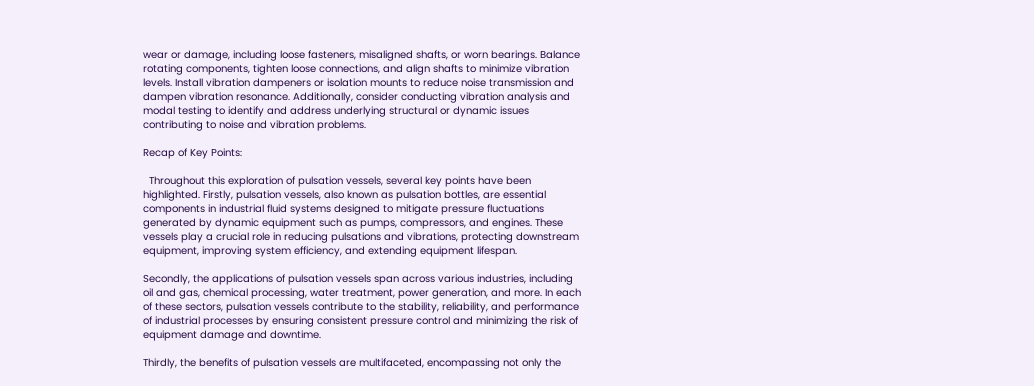wear or damage, including loose fasteners, misaligned shafts, or worn bearings. Balance rotating components, tighten loose connections, and align shafts to minimize vibration levels. Install vibration dampeners or isolation mounts to reduce noise transmission and dampen vibration resonance. Additionally, consider conducting vibration analysis and modal testing to identify and address underlying structural or dynamic issues contributing to noise and vibration problems.

Recap of Key Points:

  Throughout this exploration of pulsation vessels, several key points have been highlighted. Firstly, pulsation vessels, also known as pulsation bottles, are essential components in industrial fluid systems designed to mitigate pressure fluctuations generated by dynamic equipment such as pumps, compressors, and engines. These vessels play a crucial role in reducing pulsations and vibrations, protecting downstream equipment, improving system efficiency, and extending equipment lifespan.

Secondly, the applications of pulsation vessels span across various industries, including oil and gas, chemical processing, water treatment, power generation, and more. In each of these sectors, pulsation vessels contribute to the stability, reliability, and performance of industrial processes by ensuring consistent pressure control and minimizing the risk of equipment damage and downtime.

Thirdly, the benefits of pulsation vessels are multifaceted, encompassing not only the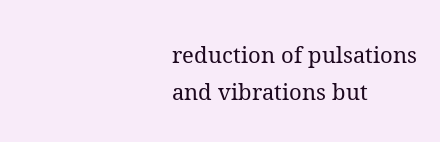reduction of pulsations and vibrations but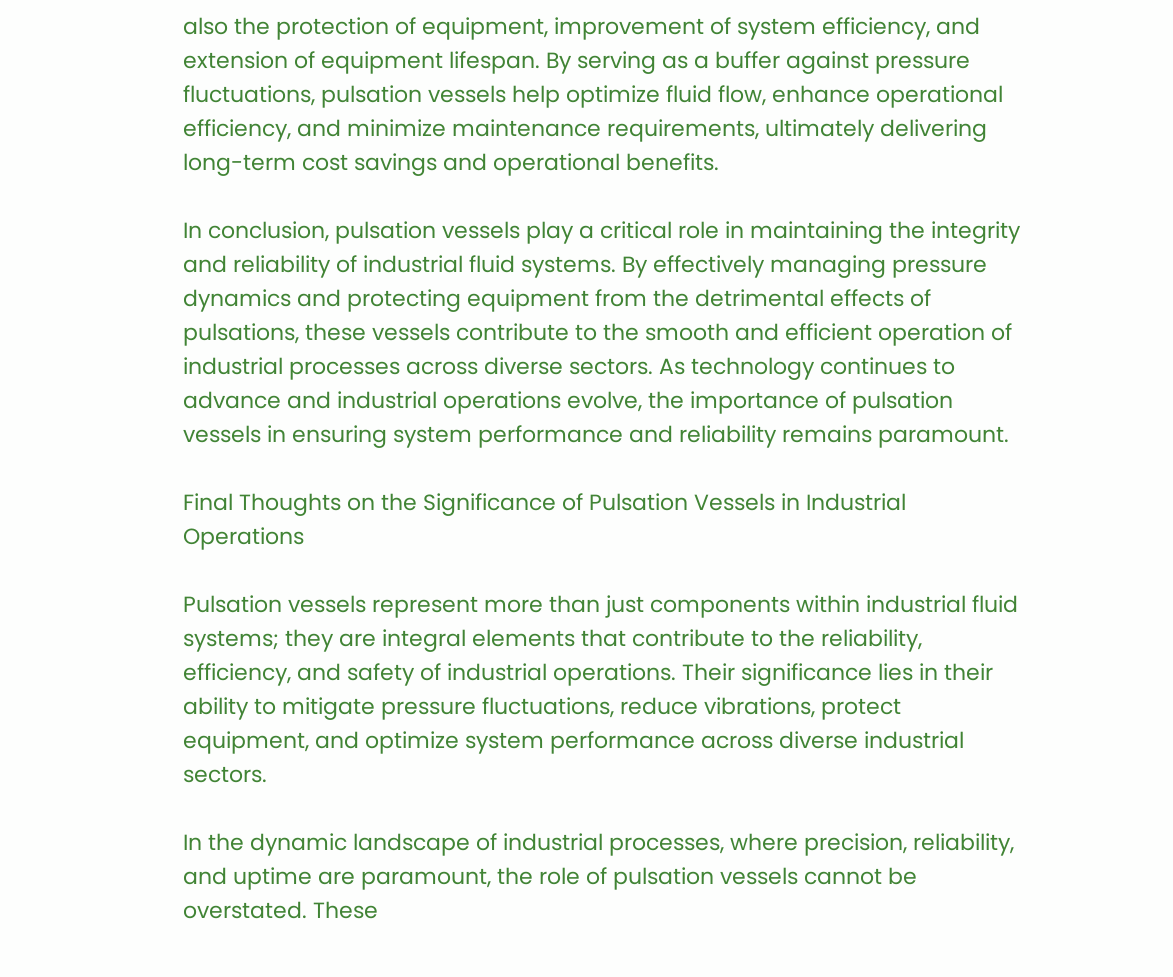also the protection of equipment, improvement of system efficiency, and extension of equipment lifespan. By serving as a buffer against pressure fluctuations, pulsation vessels help optimize fluid flow, enhance operational efficiency, and minimize maintenance requirements, ultimately delivering long-term cost savings and operational benefits.

In conclusion, pulsation vessels play a critical role in maintaining the integrity and reliability of industrial fluid systems. By effectively managing pressure dynamics and protecting equipment from the detrimental effects of pulsations, these vessels contribute to the smooth and efficient operation of industrial processes across diverse sectors. As technology continues to advance and industrial operations evolve, the importance of pulsation vessels in ensuring system performance and reliability remains paramount.

Final Thoughts on the Significance of Pulsation Vessels in Industrial Operations

Pulsation vessels represent more than just components within industrial fluid systems; they are integral elements that contribute to the reliability, efficiency, and safety of industrial operations. Their significance lies in their ability to mitigate pressure fluctuations, reduce vibrations, protect equipment, and optimize system performance across diverse industrial sectors.

In the dynamic landscape of industrial processes, where precision, reliability, and uptime are paramount, the role of pulsation vessels cannot be overstated. These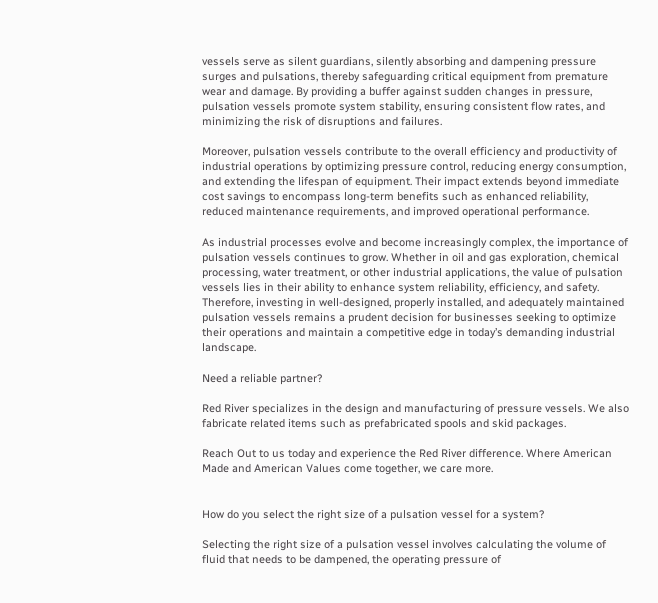vessels serve as silent guardians, silently absorbing and dampening pressure surges and pulsations, thereby safeguarding critical equipment from premature wear and damage. By providing a buffer against sudden changes in pressure, pulsation vessels promote system stability, ensuring consistent flow rates, and minimizing the risk of disruptions and failures.

Moreover, pulsation vessels contribute to the overall efficiency and productivity of industrial operations by optimizing pressure control, reducing energy consumption, and extending the lifespan of equipment. Their impact extends beyond immediate cost savings to encompass long-term benefits such as enhanced reliability, reduced maintenance requirements, and improved operational performance.

As industrial processes evolve and become increasingly complex, the importance of pulsation vessels continues to grow. Whether in oil and gas exploration, chemical processing, water treatment, or other industrial applications, the value of pulsation vessels lies in their ability to enhance system reliability, efficiency, and safety. Therefore, investing in well-designed, properly installed, and adequately maintained pulsation vessels remains a prudent decision for businesses seeking to optimize their operations and maintain a competitive edge in today’s demanding industrial landscape.

Need a reliable partner?

Red River specializes in the design and manufacturing of pressure vessels. We also fabricate related items such as prefabricated spools and skid packages.

Reach Out to us today and experience the Red River difference. Where American Made and American Values come together, we care more.


How do you select the right size of a pulsation vessel for a system?

Selecting the right size of a pulsation vessel involves calculating the volume of fluid that needs to be dampened, the operating pressure of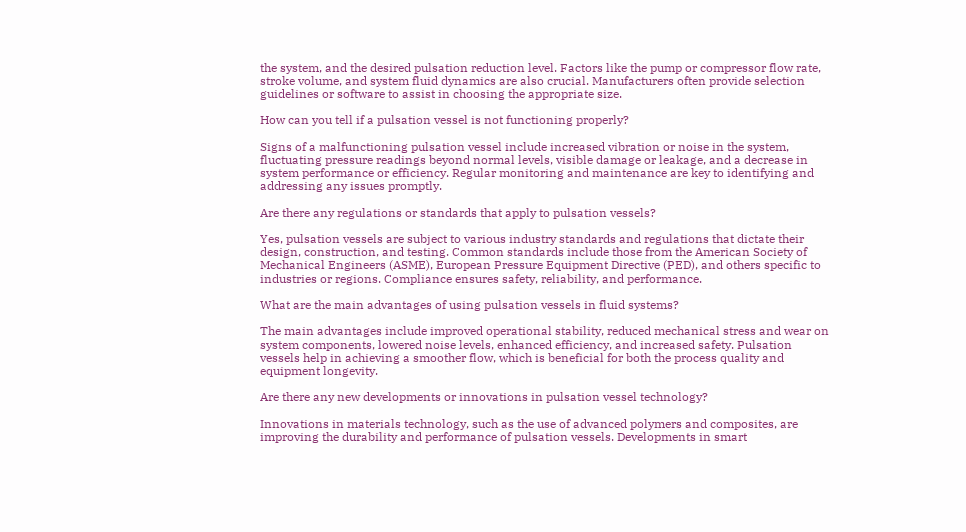the system, and the desired pulsation reduction level. Factors like the pump or compressor flow rate, stroke volume, and system fluid dynamics are also crucial. Manufacturers often provide selection guidelines or software to assist in choosing the appropriate size.

How can you tell if a pulsation vessel is not functioning properly?

Signs of a malfunctioning pulsation vessel include increased vibration or noise in the system, fluctuating pressure readings beyond normal levels, visible damage or leakage, and a decrease in system performance or efficiency. Regular monitoring and maintenance are key to identifying and addressing any issues promptly.

Are there any regulations or standards that apply to pulsation vessels?

Yes, pulsation vessels are subject to various industry standards and regulations that dictate their design, construction, and testing. Common standards include those from the American Society of Mechanical Engineers (ASME), European Pressure Equipment Directive (PED), and others specific to industries or regions. Compliance ensures safety, reliability, and performance.

What are the main advantages of using pulsation vessels in fluid systems?

The main advantages include improved operational stability, reduced mechanical stress and wear on system components, lowered noise levels, enhanced efficiency, and increased safety. Pulsation vessels help in achieving a smoother flow, which is beneficial for both the process quality and equipment longevity.

Are there any new developments or innovations in pulsation vessel technology?

Innovations in materials technology, such as the use of advanced polymers and composites, are improving the durability and performance of pulsation vessels. Developments in smart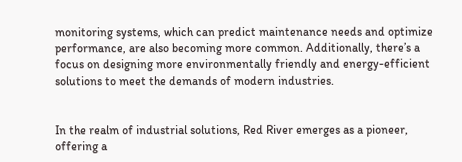monitoring systems, which can predict maintenance needs and optimize performance, are also becoming more common. Additionally, there’s a focus on designing more environmentally friendly and energy-efficient solutions to meet the demands of modern industries.


In the realm of industrial solutions, Red River emerges as a pioneer, offering a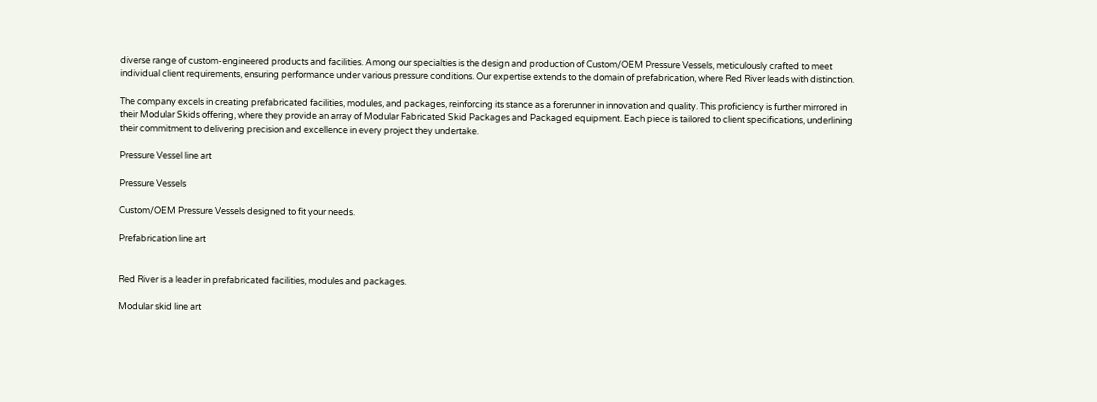diverse range of custom-engineered products and facilities. Among our specialties is the design and production of Custom/OEM Pressure Vessels, meticulously crafted to meet individual client requirements, ensuring performance under various pressure conditions. Our expertise extends to the domain of prefabrication, where Red River leads with distinction.

The company excels in creating prefabricated facilities, modules, and packages, reinforcing its stance as a forerunner in innovation and quality. This proficiency is further mirrored in their Modular Skids offering, where they provide an array of Modular Fabricated Skid Packages and Packaged equipment. Each piece is tailored to client specifications, underlining their commitment to delivering precision and excellence in every project they undertake.

Pressure Vessel line art

Pressure Vessels

Custom/OEM Pressure Vessels designed to fit your needs.

Prefabrication line art


Red River is a leader in prefabricated facilities, modules and packages.

Modular skid line art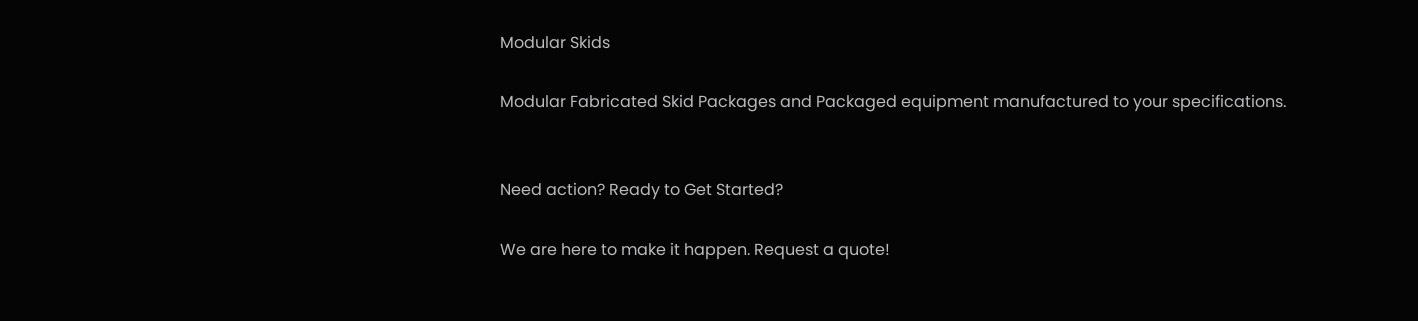Modular Skids

Modular Fabricated Skid Packages and Packaged equipment manufactured to your specifications.


Need action? Ready to Get Started?

We are here to make it happen. Request a quote!